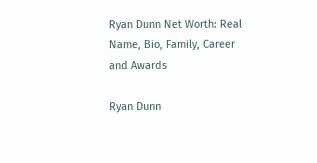Ryan Dunn Net Worth: Real Name, Bio, Family, Career and Awards

Ryan Dunn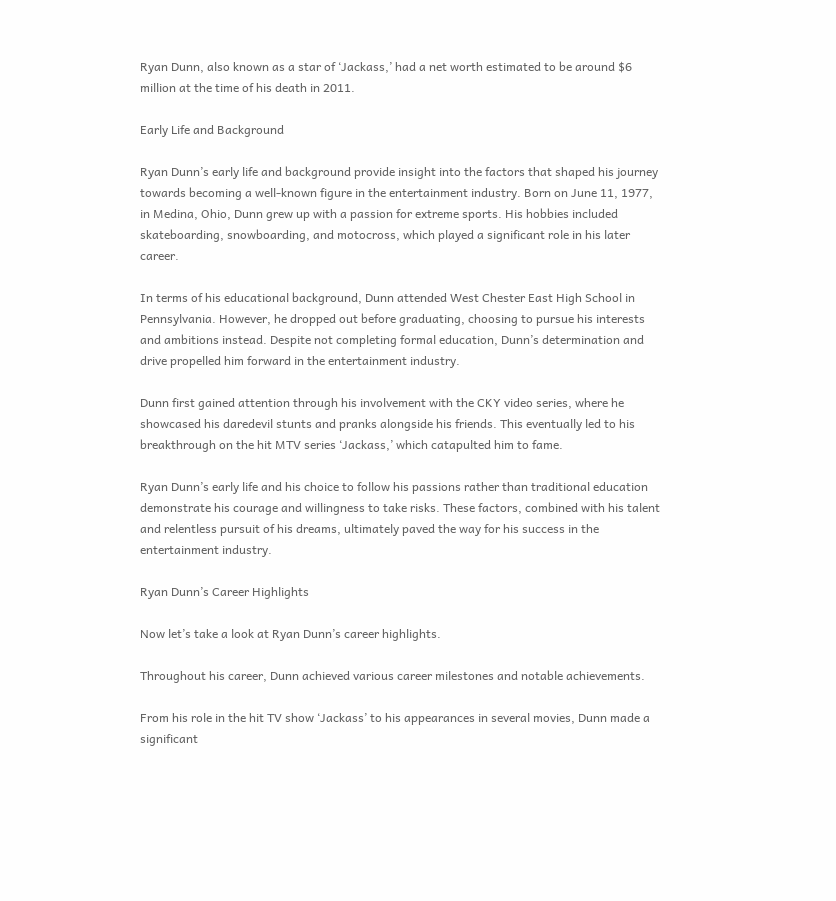Ryan Dunn, also known as a star of ‘Jackass,’ had a net worth estimated to be around $6 million at the time of his death in 2011.

Early Life and Background

Ryan Dunn’s early life and background provide insight into the factors that shaped his journey towards becoming a well-known figure in the entertainment industry. Born on June 11, 1977, in Medina, Ohio, Dunn grew up with a passion for extreme sports. His hobbies included skateboarding, snowboarding, and motocross, which played a significant role in his later career.

In terms of his educational background, Dunn attended West Chester East High School in Pennsylvania. However, he dropped out before graduating, choosing to pursue his interests and ambitions instead. Despite not completing formal education, Dunn’s determination and drive propelled him forward in the entertainment industry.

Dunn first gained attention through his involvement with the CKY video series, where he showcased his daredevil stunts and pranks alongside his friends. This eventually led to his breakthrough on the hit MTV series ‘Jackass,’ which catapulted him to fame.

Ryan Dunn’s early life and his choice to follow his passions rather than traditional education demonstrate his courage and willingness to take risks. These factors, combined with his talent and relentless pursuit of his dreams, ultimately paved the way for his success in the entertainment industry.

Ryan Dunn’s Career Highlights

Now let’s take a look at Ryan Dunn’s career highlights.

Throughout his career, Dunn achieved various career milestones and notable achievements.

From his role in the hit TV show ‘Jackass’ to his appearances in several movies, Dunn made a significant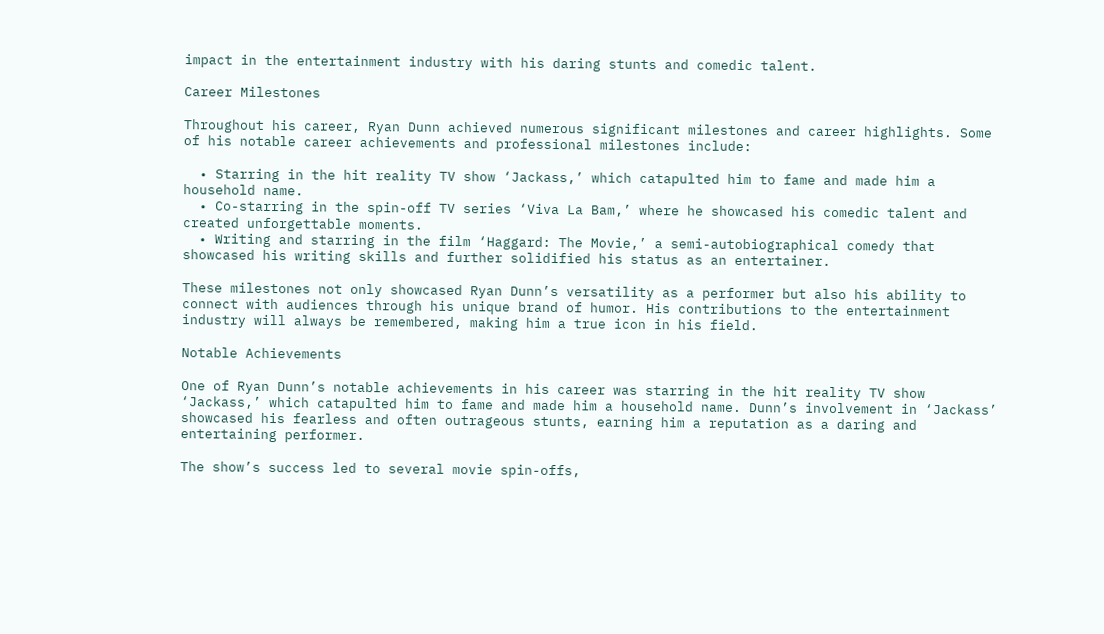impact in the entertainment industry with his daring stunts and comedic talent.

Career Milestones

Throughout his career, Ryan Dunn achieved numerous significant milestones and career highlights. Some of his notable career achievements and professional milestones include:

  • Starring in the hit reality TV show ‘Jackass,’ which catapulted him to fame and made him a household name.
  • Co-starring in the spin-off TV series ‘Viva La Bam,’ where he showcased his comedic talent and created unforgettable moments.
  • Writing and starring in the film ‘Haggard: The Movie,’ a semi-autobiographical comedy that showcased his writing skills and further solidified his status as an entertainer.

These milestones not only showcased Ryan Dunn’s versatility as a performer but also his ability to connect with audiences through his unique brand of humor. His contributions to the entertainment industry will always be remembered, making him a true icon in his field.

Notable Achievements

One of Ryan Dunn’s notable achievements in his career was starring in the hit reality TV show ‘Jackass,’ which catapulted him to fame and made him a household name. Dunn’s involvement in ‘Jackass’ showcased his fearless and often outrageous stunts, earning him a reputation as a daring and entertaining performer.

The show’s success led to several movie spin-offs,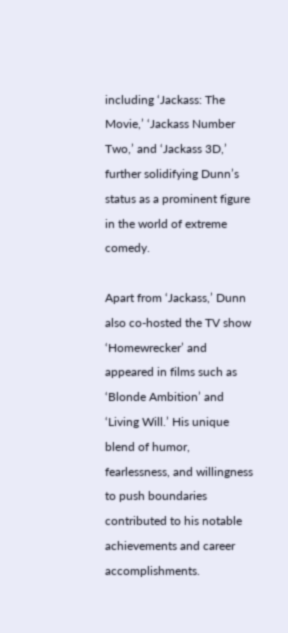including ‘Jackass: The Movie,’ ‘Jackass Number Two,’ and ‘Jackass 3D,’ further solidifying Dunn’s status as a prominent figure in the world of extreme comedy.

Apart from ‘Jackass,’ Dunn also co-hosted the TV show ‘Homewrecker’ and appeared in films such as ‘Blonde Ambition’ and ‘Living Will.’ His unique blend of humor, fearlessness, and willingness to push boundaries contributed to his notable achievements and career accomplishments.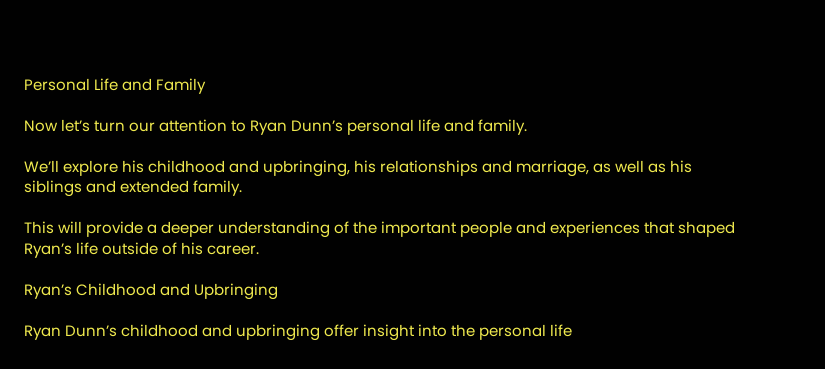Personal Life and Family

Now let’s turn our attention to Ryan Dunn’s personal life and family.

We’ll explore his childhood and upbringing, his relationships and marriage, as well as his siblings and extended family.

This will provide a deeper understanding of the important people and experiences that shaped Ryan’s life outside of his career.

Ryan’s Childhood and Upbringing

Ryan Dunn’s childhood and upbringing offer insight into the personal life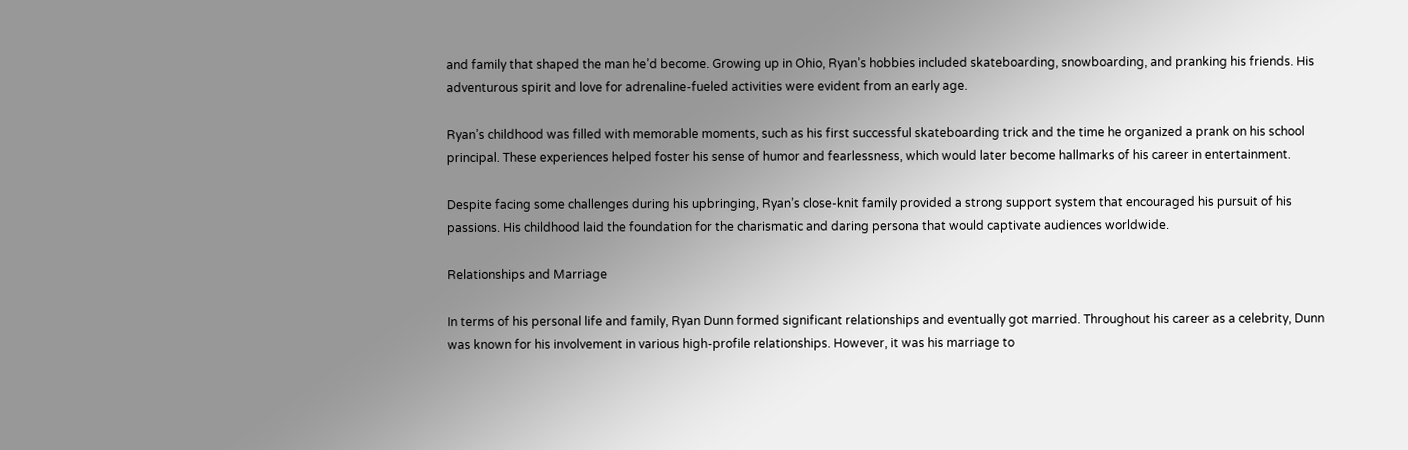and family that shaped the man he’d become. Growing up in Ohio, Ryan’s hobbies included skateboarding, snowboarding, and pranking his friends. His adventurous spirit and love for adrenaline-fueled activities were evident from an early age.

Ryan’s childhood was filled with memorable moments, such as his first successful skateboarding trick and the time he organized a prank on his school principal. These experiences helped foster his sense of humor and fearlessness, which would later become hallmarks of his career in entertainment.

Despite facing some challenges during his upbringing, Ryan’s close-knit family provided a strong support system that encouraged his pursuit of his passions. His childhood laid the foundation for the charismatic and daring persona that would captivate audiences worldwide.

Relationships and Marriage

In terms of his personal life and family, Ryan Dunn formed significant relationships and eventually got married. Throughout his career as a celebrity, Dunn was known for his involvement in various high-profile relationships. However, it was his marriage to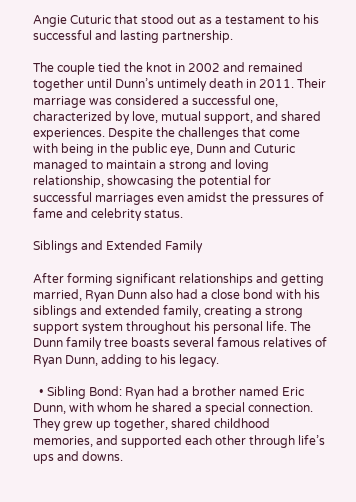Angie Cuturic that stood out as a testament to his successful and lasting partnership.

The couple tied the knot in 2002 and remained together until Dunn’s untimely death in 2011. Their marriage was considered a successful one, characterized by love, mutual support, and shared experiences. Despite the challenges that come with being in the public eye, Dunn and Cuturic managed to maintain a strong and loving relationship, showcasing the potential for successful marriages even amidst the pressures of fame and celebrity status.

Siblings and Extended Family

After forming significant relationships and getting married, Ryan Dunn also had a close bond with his siblings and extended family, creating a strong support system throughout his personal life. The Dunn family tree boasts several famous relatives of Ryan Dunn, adding to his legacy.

  • Sibling Bond: Ryan had a brother named Eric Dunn, with whom he shared a special connection. They grew up together, shared childhood memories, and supported each other through life’s ups and downs.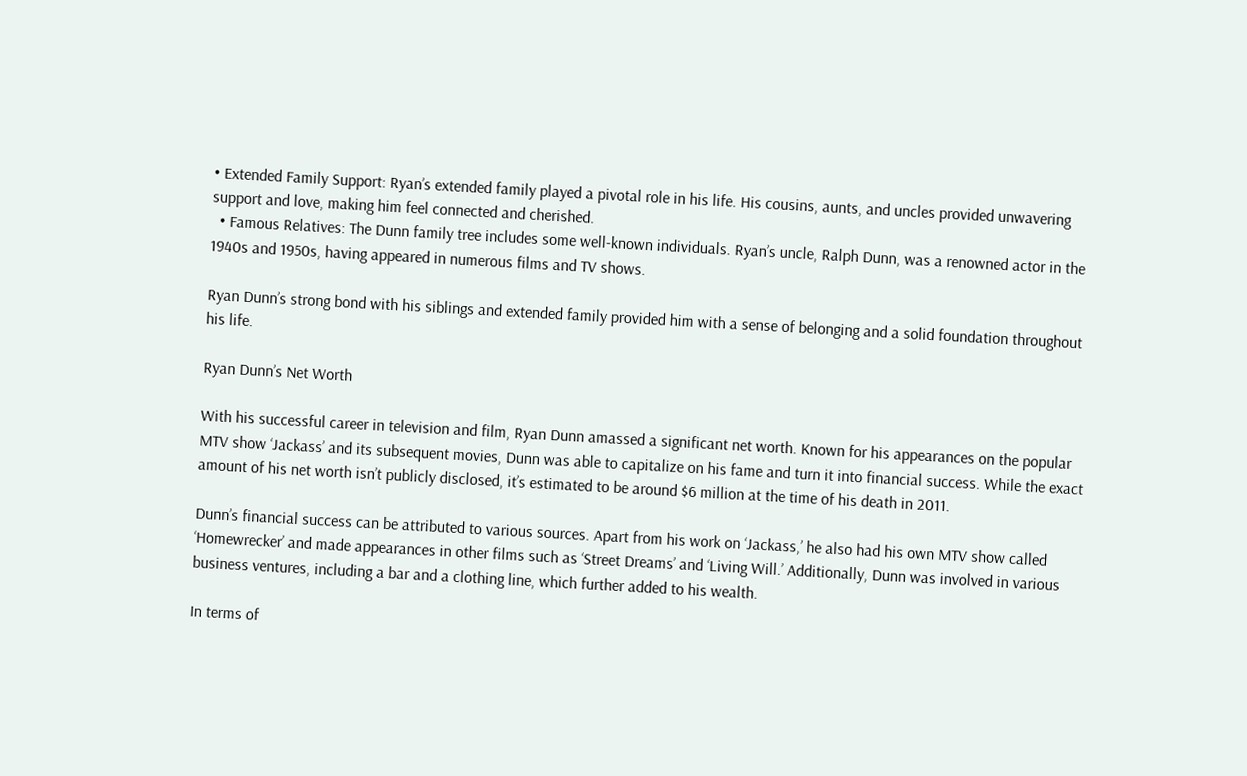• Extended Family Support: Ryan’s extended family played a pivotal role in his life. His cousins, aunts, and uncles provided unwavering support and love, making him feel connected and cherished.
  • Famous Relatives: The Dunn family tree includes some well-known individuals. Ryan’s uncle, Ralph Dunn, was a renowned actor in the 1940s and 1950s, having appeared in numerous films and TV shows.

Ryan Dunn’s strong bond with his siblings and extended family provided him with a sense of belonging and a solid foundation throughout his life.

Ryan Dunn’s Net Worth

With his successful career in television and film, Ryan Dunn amassed a significant net worth. Known for his appearances on the popular MTV show ‘Jackass’ and its subsequent movies, Dunn was able to capitalize on his fame and turn it into financial success. While the exact amount of his net worth isn’t publicly disclosed, it’s estimated to be around $6 million at the time of his death in 2011.

Dunn’s financial success can be attributed to various sources. Apart from his work on ‘Jackass,’ he also had his own MTV show called ‘Homewrecker’ and made appearances in other films such as ‘Street Dreams’ and ‘Living Will.’ Additionally, Dunn was involved in various business ventures, including a bar and a clothing line, which further added to his wealth.

In terms of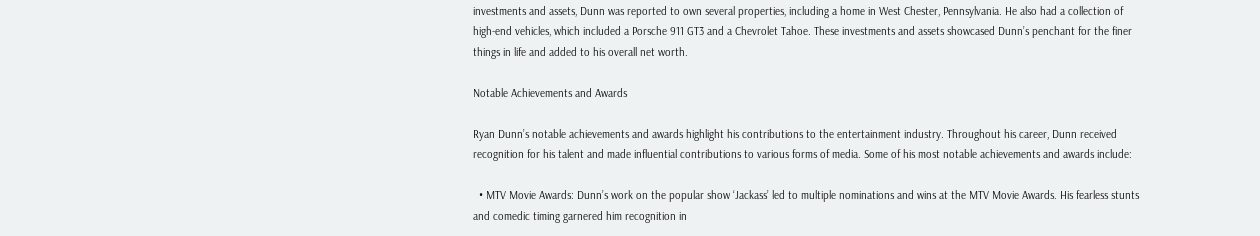investments and assets, Dunn was reported to own several properties, including a home in West Chester, Pennsylvania. He also had a collection of high-end vehicles, which included a Porsche 911 GT3 and a Chevrolet Tahoe. These investments and assets showcased Dunn’s penchant for the finer things in life and added to his overall net worth.

Notable Achievements and Awards

Ryan Dunn’s notable achievements and awards highlight his contributions to the entertainment industry. Throughout his career, Dunn received recognition for his talent and made influential contributions to various forms of media. Some of his most notable achievements and awards include:

  • MTV Movie Awards: Dunn’s work on the popular show ‘Jackass’ led to multiple nominations and wins at the MTV Movie Awards. His fearless stunts and comedic timing garnered him recognition in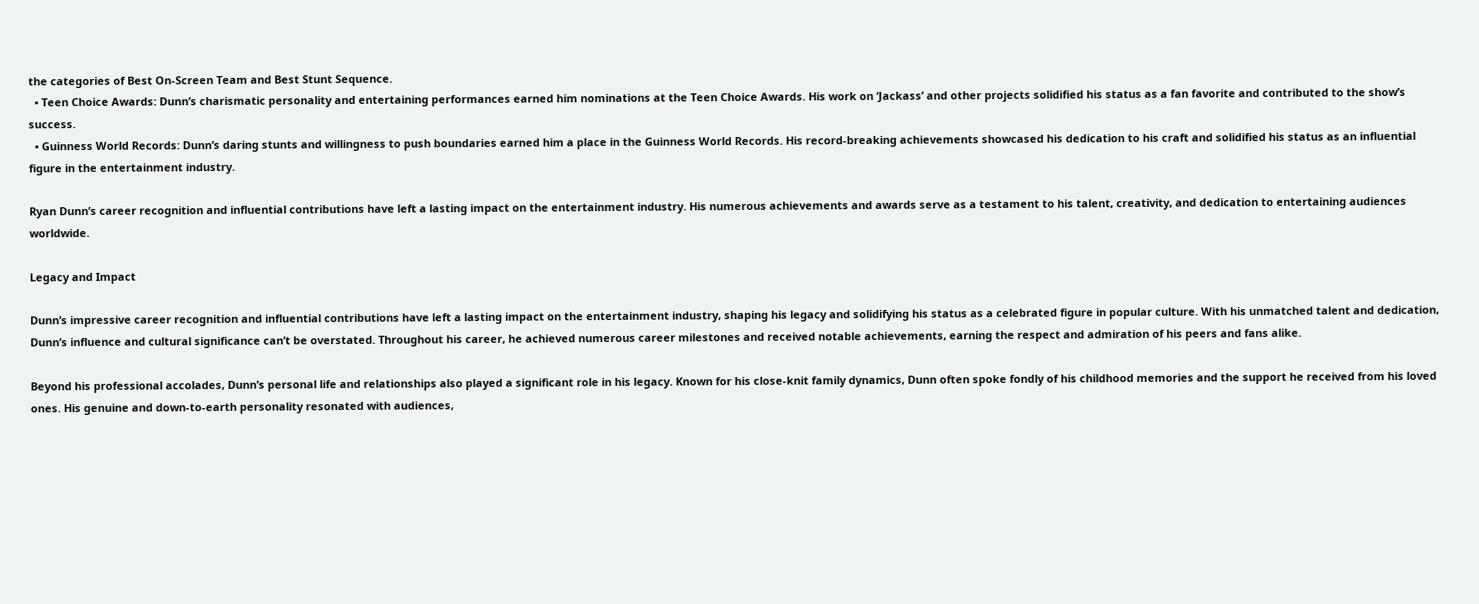the categories of Best On-Screen Team and Best Stunt Sequence.
  • Teen Choice Awards: Dunn’s charismatic personality and entertaining performances earned him nominations at the Teen Choice Awards. His work on ‘Jackass’ and other projects solidified his status as a fan favorite and contributed to the show’s success.
  • Guinness World Records: Dunn’s daring stunts and willingness to push boundaries earned him a place in the Guinness World Records. His record-breaking achievements showcased his dedication to his craft and solidified his status as an influential figure in the entertainment industry.

Ryan Dunn’s career recognition and influential contributions have left a lasting impact on the entertainment industry. His numerous achievements and awards serve as a testament to his talent, creativity, and dedication to entertaining audiences worldwide.

Legacy and Impact

Dunn’s impressive career recognition and influential contributions have left a lasting impact on the entertainment industry, shaping his legacy and solidifying his status as a celebrated figure in popular culture. With his unmatched talent and dedication, Dunn’s influence and cultural significance can’t be overstated. Throughout his career, he achieved numerous career milestones and received notable achievements, earning the respect and admiration of his peers and fans alike.

Beyond his professional accolades, Dunn’s personal life and relationships also played a significant role in his legacy. Known for his close-knit family dynamics, Dunn often spoke fondly of his childhood memories and the support he received from his loved ones. His genuine and down-to-earth personality resonated with audiences,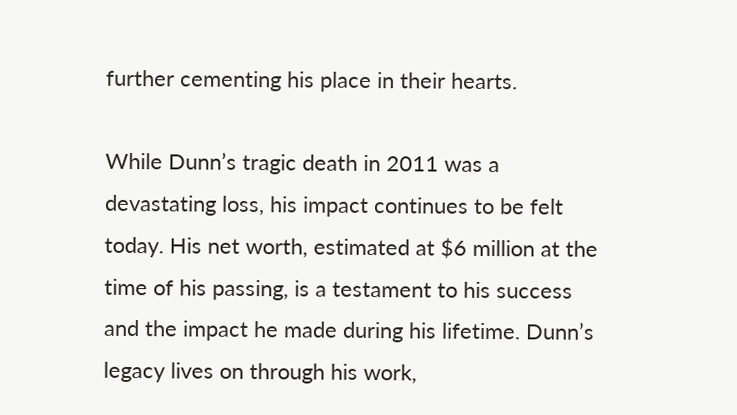further cementing his place in their hearts.

While Dunn’s tragic death in 2011 was a devastating loss, his impact continues to be felt today. His net worth, estimated at $6 million at the time of his passing, is a testament to his success and the impact he made during his lifetime. Dunn’s legacy lives on through his work,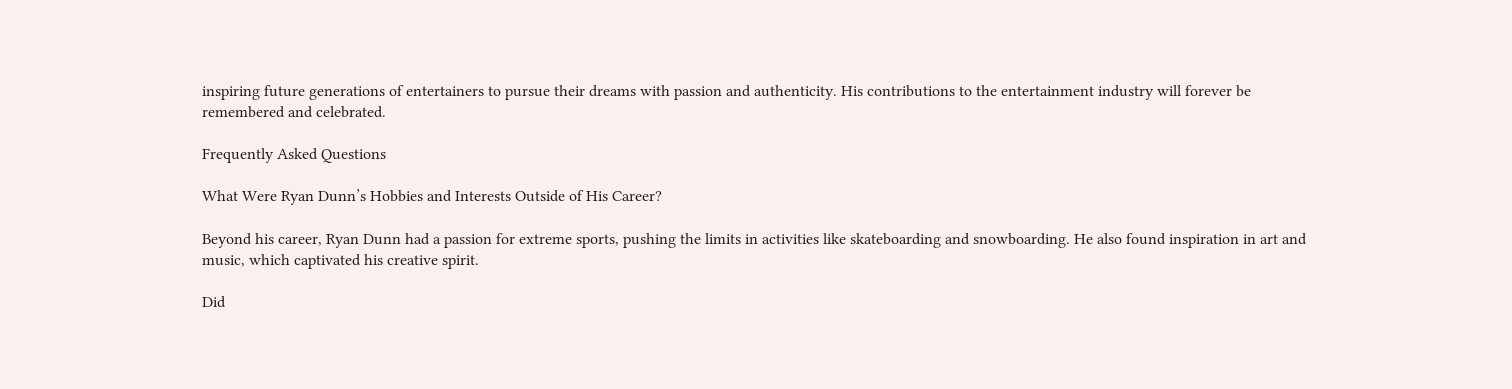inspiring future generations of entertainers to pursue their dreams with passion and authenticity. His contributions to the entertainment industry will forever be remembered and celebrated.

Frequently Asked Questions

What Were Ryan Dunn’s Hobbies and Interests Outside of His Career?

Beyond his career, Ryan Dunn had a passion for extreme sports, pushing the limits in activities like skateboarding and snowboarding. He also found inspiration in art and music, which captivated his creative spirit.

Did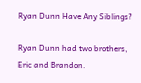Ryan Dunn Have Any Siblings?

Ryan Dunn had two brothers, Eric and Brandon.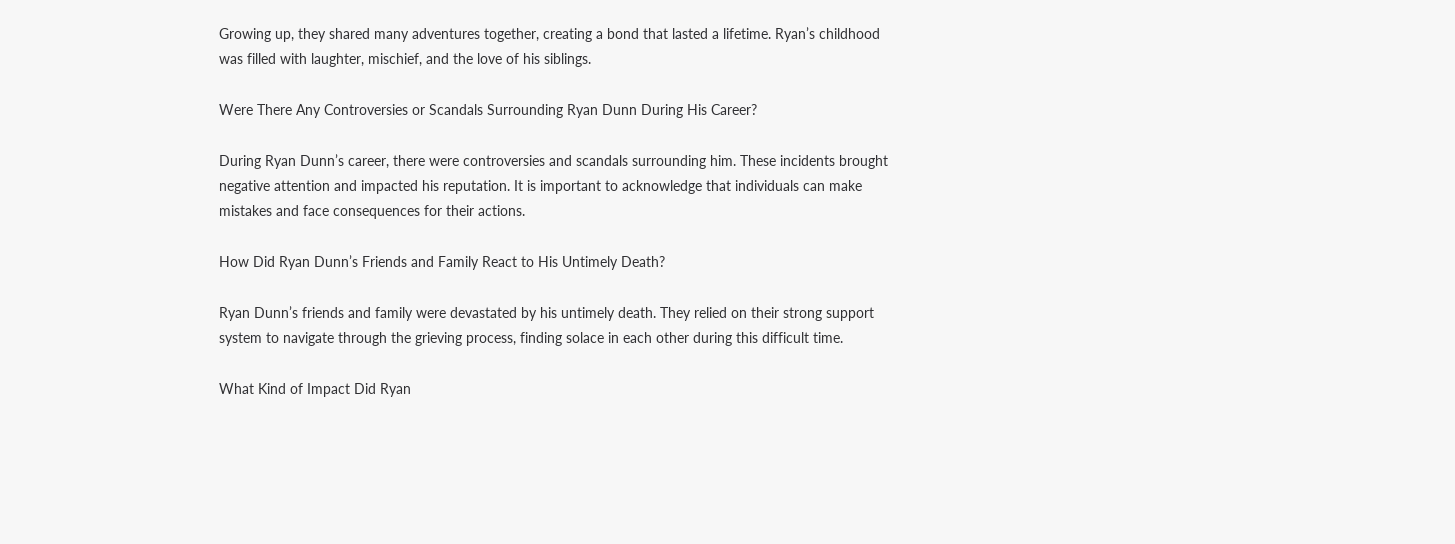Growing up, they shared many adventures together, creating a bond that lasted a lifetime. Ryan’s childhood was filled with laughter, mischief, and the love of his siblings.

Were There Any Controversies or Scandals Surrounding Ryan Dunn During His Career?

During Ryan Dunn’s career, there were controversies and scandals surrounding him. These incidents brought negative attention and impacted his reputation. It is important to acknowledge that individuals can make mistakes and face consequences for their actions.

How Did Ryan Dunn’s Friends and Family React to His Untimely Death?

Ryan Dunn’s friends and family were devastated by his untimely death. They relied on their strong support system to navigate through the grieving process, finding solace in each other during this difficult time.

What Kind of Impact Did Ryan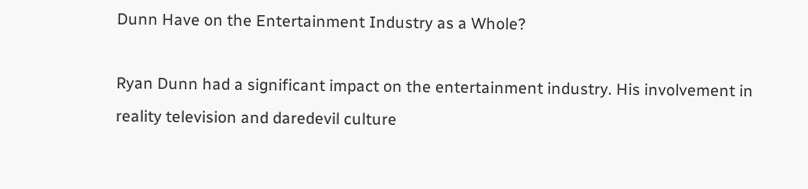Dunn Have on the Entertainment Industry as a Whole?

Ryan Dunn had a significant impact on the entertainment industry. His involvement in reality television and daredevil culture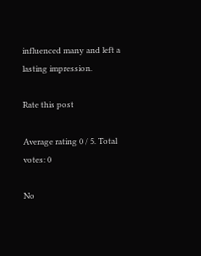influenced many and left a lasting impression.

Rate this post

Average rating 0 / 5. Total votes: 0

No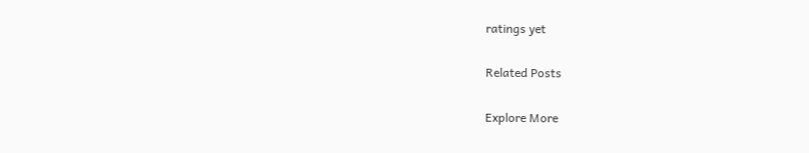ratings yet

Related Posts

Explore More